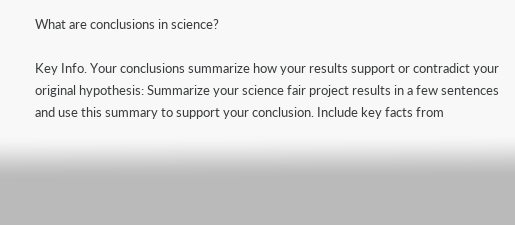What are conclusions in science?

Key Info. Your conclusions summarize how your results support or contradict your original hypothesis: Summarize your science fair project results in a few sentences and use this summary to support your conclusion. Include key facts from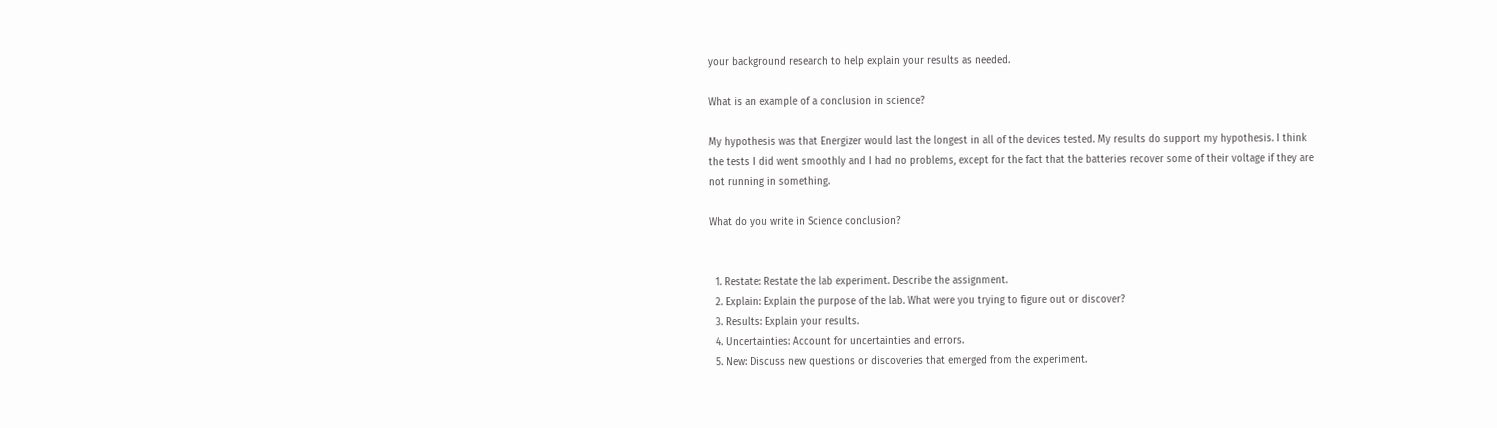your background research to help explain your results as needed.

What is an example of a conclusion in science?

My hypothesis was that Energizer would last the longest in all of the devices tested. My results do support my hypothesis. I think the tests I did went smoothly and I had no problems, except for the fact that the batteries recover some of their voltage if they are not running in something.

What do you write in Science conclusion?


  1. Restate: Restate the lab experiment. Describe the assignment.
  2. Explain: Explain the purpose of the lab. What were you trying to figure out or discover?
  3. Results: Explain your results.
  4. Uncertainties: Account for uncertainties and errors.
  5. New: Discuss new questions or discoveries that emerged from the experiment.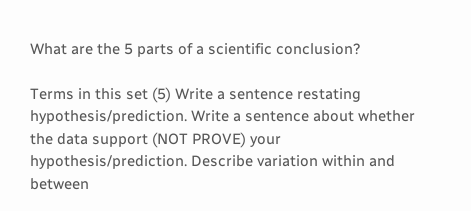What are the 5 parts of a scientific conclusion?

Terms in this set (5) Write a sentence restating hypothesis/prediction. Write a sentence about whether the data support (NOT PROVE) your hypothesis/prediction. Describe variation within and between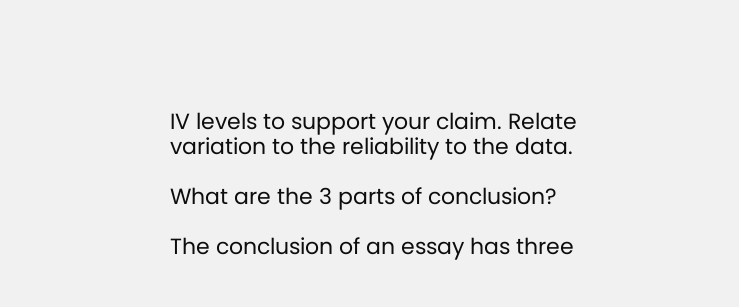IV levels to support your claim. Relate variation to the reliability to the data.

What are the 3 parts of conclusion?

The conclusion of an essay has three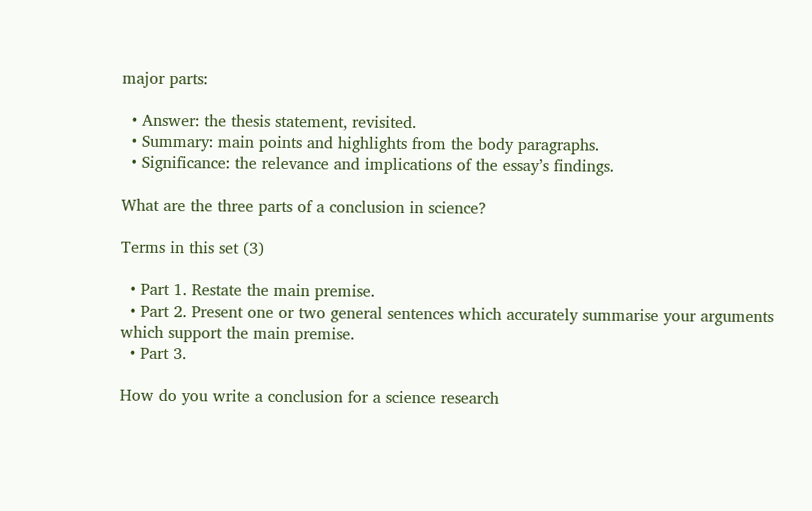major parts:

  • Answer: the thesis statement, revisited.
  • Summary: main points and highlights from the body paragraphs.
  • Significance: the relevance and implications of the essay’s findings.

What are the three parts of a conclusion in science?

Terms in this set (3)

  • Part 1. Restate the main premise.
  • Part 2. Present one or two general sentences which accurately summarise your arguments which support the main premise.
  • Part 3.

How do you write a conclusion for a science research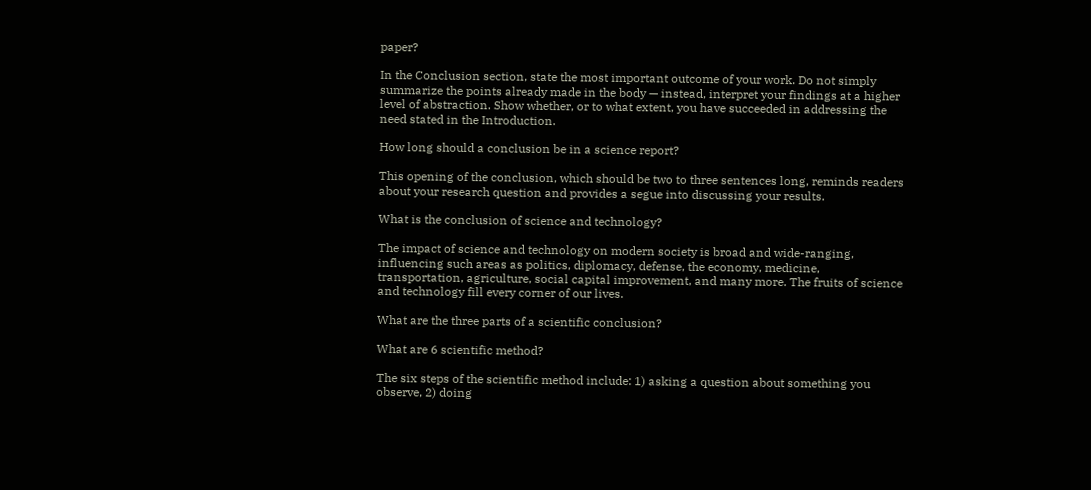paper?

In the Conclusion section, state the most important outcome of your work. Do not simply summarize the points already made in the body — instead, interpret your findings at a higher level of abstraction. Show whether, or to what extent, you have succeeded in addressing the need stated in the Introduction.

How long should a conclusion be in a science report?

This opening of the conclusion, which should be two to three sentences long, reminds readers about your research question and provides a segue into discussing your results.

What is the conclusion of science and technology?

The impact of science and technology on modern society is broad and wide-ranging, influencing such areas as politics, diplomacy, defense, the economy, medicine, transportation, agriculture, social capital improvement, and many more. The fruits of science and technology fill every corner of our lives.

What are the three parts of a scientific conclusion?

What are 6 scientific method?

The six steps of the scientific method include: 1) asking a question about something you observe, 2) doing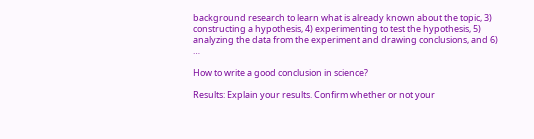background research to learn what is already known about the topic, 3) constructing a hypothesis, 4) experimenting to test the hypothesis, 5) analyzing the data from the experiment and drawing conclusions, and 6) …

How to write a good conclusion in science?

Results: Explain your results. Confirm whether or not your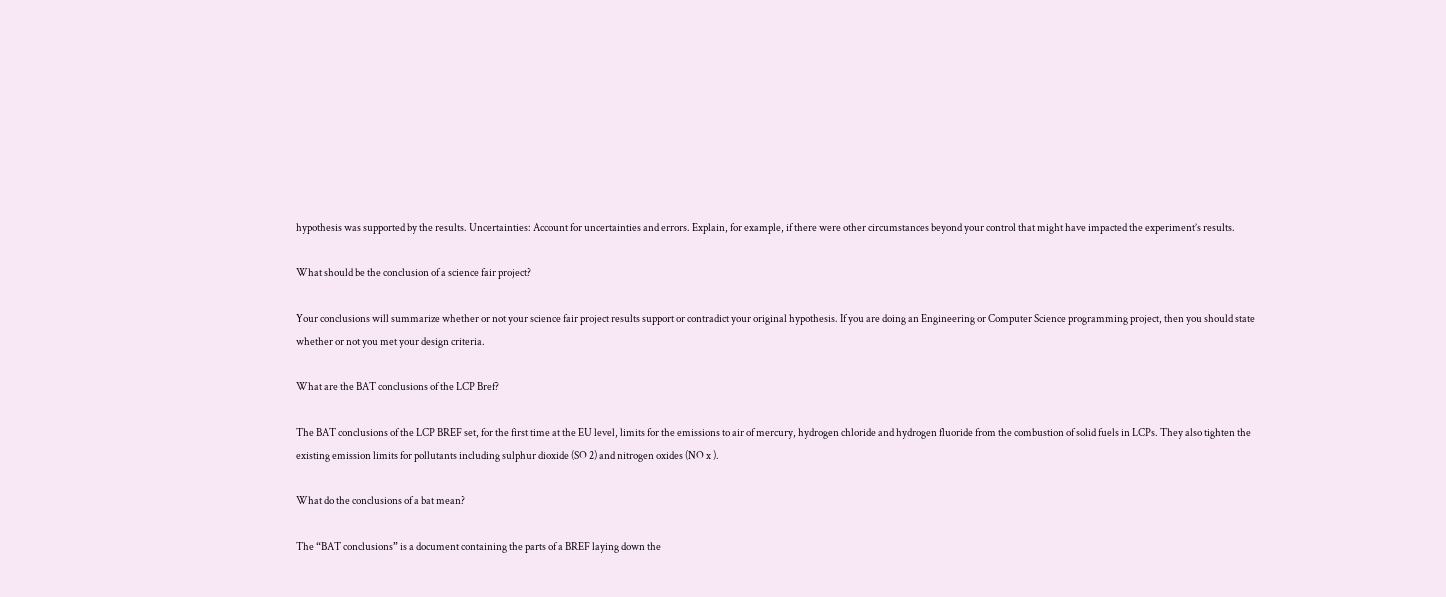hypothesis was supported by the results. Uncertainties: Account for uncertainties and errors. Explain, for example, if there were other circumstances beyond your control that might have impacted the experiment’s results.

What should be the conclusion of a science fair project?

Your conclusions will summarize whether or not your science fair project results support or contradict your original hypothesis. If you are doing an Engineering or Computer Science programming project, then you should state whether or not you met your design criteria.

What are the BAT conclusions of the LCP Bref?

The BAT conclusions of the LCP BREF set, for the first time at the EU level, limits for the emissions to air of mercury, hydrogen chloride and hydrogen fluoride from the combustion of solid fuels in LCPs. They also tighten the existing emission limits for pollutants including sulphur dioxide (SO 2) and nitrogen oxides (NO x ).

What do the conclusions of a bat mean?

The “BAT conclusions” is a document containing the parts of a BREF laying down the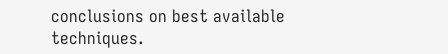conclusions on best available techniques.